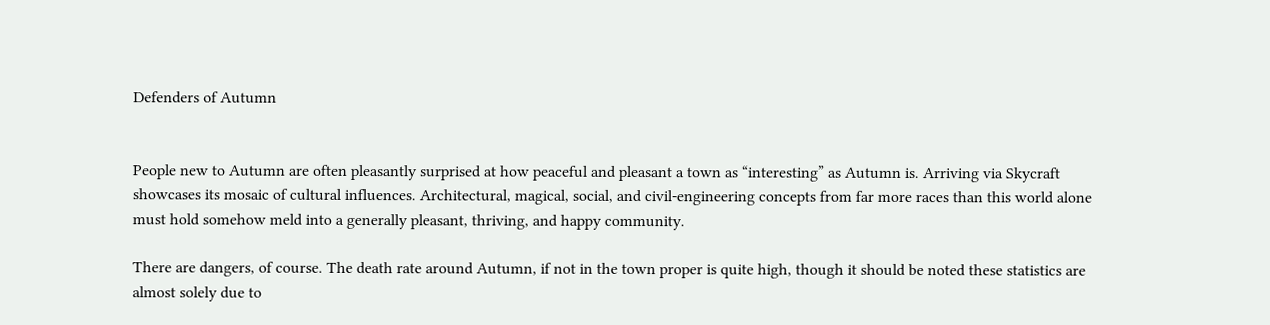Defenders of Autumn


People new to Autumn are often pleasantly surprised at how peaceful and pleasant a town as “interesting” as Autumn is. Arriving via Skycraft showcases its mosaic of cultural influences. Architectural, magical, social, and civil-engineering concepts from far more races than this world alone must hold somehow meld into a generally pleasant, thriving, and happy community.

There are dangers, of course. The death rate around Autumn, if not in the town proper is quite high, though it should be noted these statistics are almost solely due to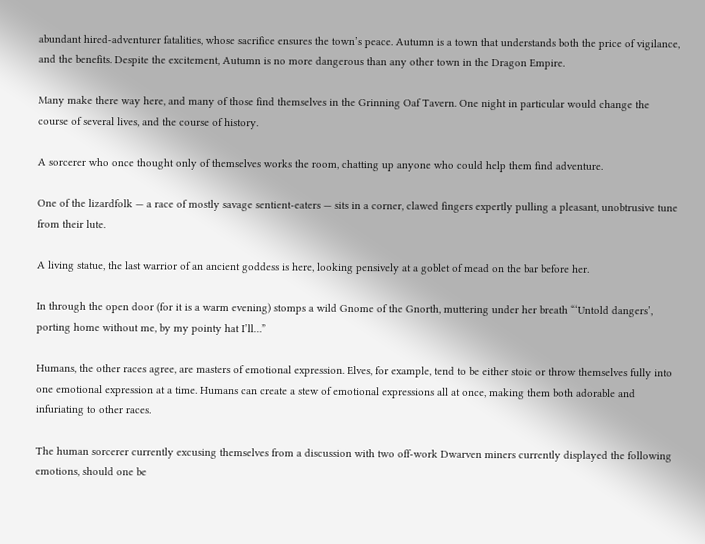abundant hired-adventurer fatalities, whose sacrifice ensures the town’s peace. Autumn is a town that understands both the price of vigilance, and the benefits. Despite the excitement, Autumn is no more dangerous than any other town in the Dragon Empire.

Many make there way here, and many of those find themselves in the Grinning Oaf Tavern. One night in particular would change the course of several lives, and the course of history.

A sorcerer who once thought only of themselves works the room, chatting up anyone who could help them find adventure.

One of the lizardfolk — a race of mostly savage sentient-eaters — sits in a corner, clawed fingers expertly pulling a pleasant, unobtrusive tune from their lute.

A living statue, the last warrior of an ancient goddess is here, looking pensively at a goblet of mead on the bar before her.

In through the open door (for it is a warm evening) stomps a wild Gnome of the Gnorth, muttering under her breath “‘Untold dangers’, porting home without me, by my pointy hat I’ll…”

Humans, the other races agree, are masters of emotional expression. Elves, for example, tend to be either stoic or throw themselves fully into one emotional expression at a time. Humans can create a stew of emotional expressions all at once, making them both adorable and infuriating to other races.

The human sorcerer currently excusing themselves from a discussion with two off-work Dwarven miners currently displayed the following emotions, should one be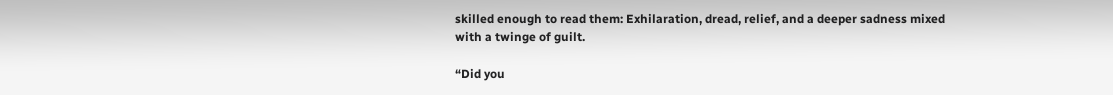skilled enough to read them: Exhilaration, dread, relief, and a deeper sadness mixed with a twinge of guilt.

“Did you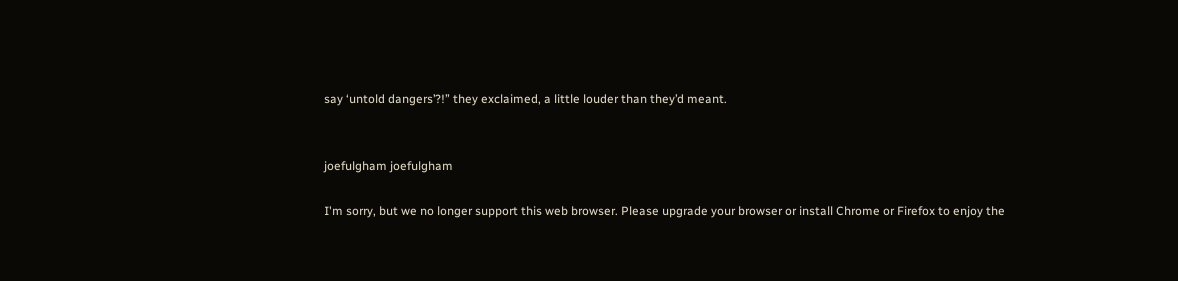say ‘untold dangers’?!” they exclaimed, a little louder than they’d meant.


joefulgham joefulgham

I'm sorry, but we no longer support this web browser. Please upgrade your browser or install Chrome or Firefox to enjoy the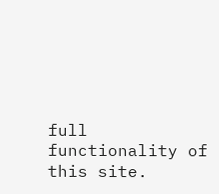full functionality of this site.